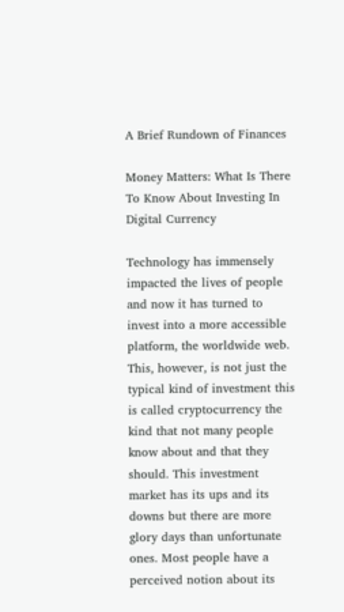A Brief Rundown of Finances

Money Matters: What Is There To Know About Investing In Digital Currency

Technology has immensely impacted the lives of people and now it has turned to invest into a more accessible platform, the worldwide web. This, however, is not just the typical kind of investment this is called cryptocurrency the kind that not many people know about and that they should. This investment market has its ups and its downs but there are more glory days than unfortunate ones. Most people have a perceived notion about its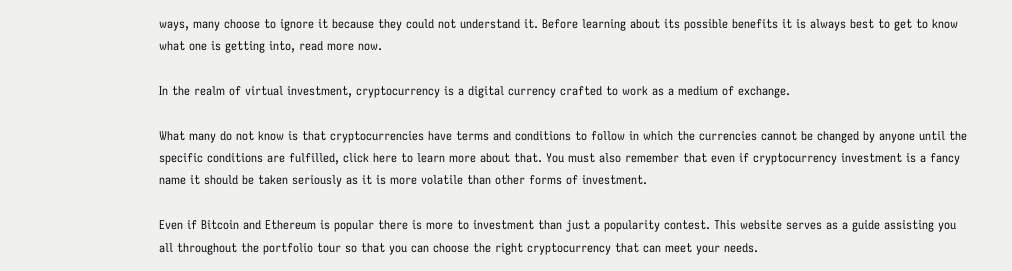ways, many choose to ignore it because they could not understand it. Before learning about its possible benefits it is always best to get to know what one is getting into, read more now.

In the realm of virtual investment, cryptocurrency is a digital currency crafted to work as a medium of exchange.

What many do not know is that cryptocurrencies have terms and conditions to follow in which the currencies cannot be changed by anyone until the specific conditions are fulfilled, click here to learn more about that. You must also remember that even if cryptocurrency investment is a fancy name it should be taken seriously as it is more volatile than other forms of investment.

Even if Bitcoin and Ethereum is popular there is more to investment than just a popularity contest. This website serves as a guide assisting you all throughout the portfolio tour so that you can choose the right cryptocurrency that can meet your needs.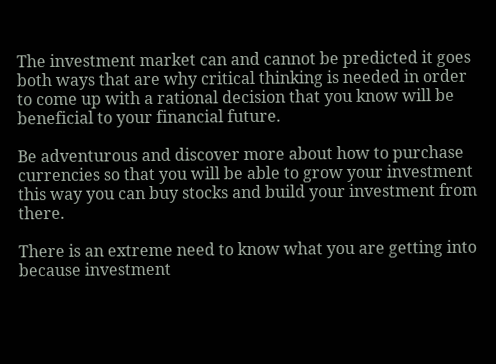The investment market can and cannot be predicted it goes both ways that are why critical thinking is needed in order to come up with a rational decision that you know will be beneficial to your financial future.

Be adventurous and discover more about how to purchase currencies so that you will be able to grow your investment this way you can buy stocks and build your investment from there.

There is an extreme need to know what you are getting into because investment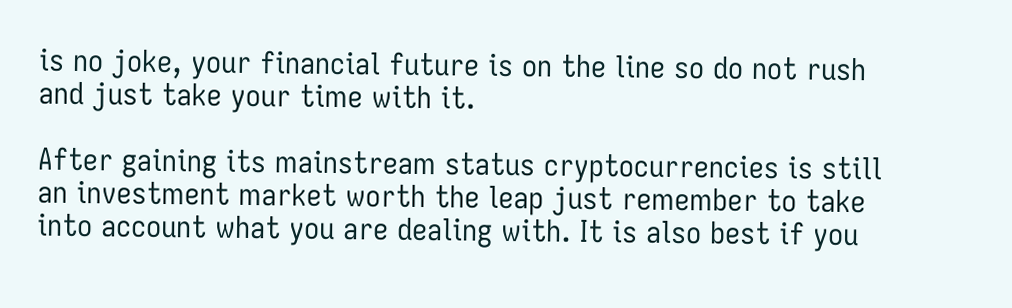is no joke, your financial future is on the line so do not rush and just take your time with it.

After gaining its mainstream status cryptocurrencies is still an investment market worth the leap just remember to take into account what you are dealing with. It is also best if you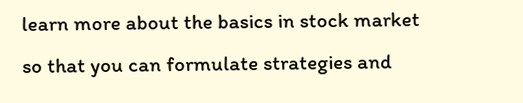learn more about the basics in stock market so that you can formulate strategies and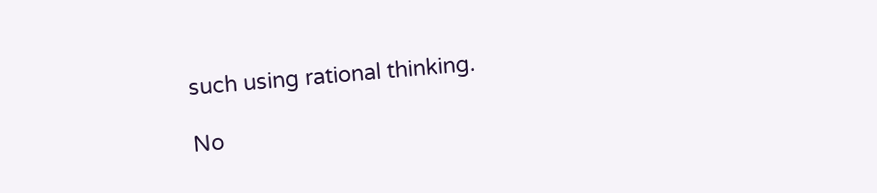such using rational thinking.

No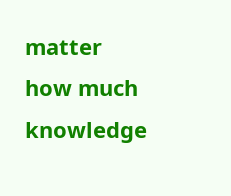matter how much knowledge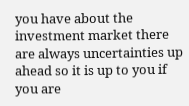you have about the investment market there are always uncertainties up ahead so it is up to you if you are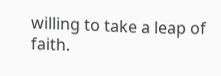willing to take a leap of faith.